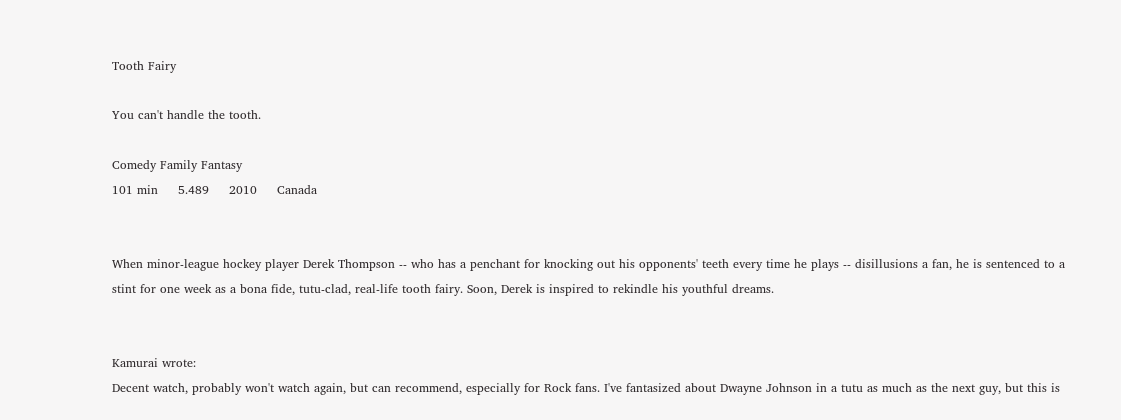Tooth Fairy

You can't handle the tooth.

Comedy Family Fantasy
101 min     5.489     2010     Canada


When minor-league hockey player Derek Thompson -- who has a penchant for knocking out his opponents' teeth every time he plays -- disillusions a fan, he is sentenced to a stint for one week as a bona fide, tutu-clad, real-life tooth fairy. Soon, Derek is inspired to rekindle his youthful dreams.


Kamurai wrote:
Decent watch, probably won't watch again, but can recommend, especially for Rock fans. I've fantasized about Dwayne Johnson in a tutu as much as the next guy, but this is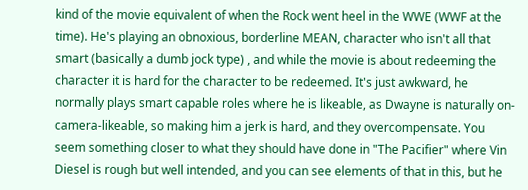kind of the movie equivalent of when the Rock went heel in the WWE (WWF at the time). He's playing an obnoxious, borderline MEAN, character who isn't all that smart (basically a dumb jock type) , and while the movie is about redeeming the character it is hard for the character to be redeemed. It's just awkward, he normally plays smart capable roles where he is likeable, as Dwayne is naturally on-camera-likeable, so making him a jerk is hard, and they overcompensate. You seem something closer to what they should have done in "The Pacifier" where Vin Diesel is rough but well intended, and you can see elements of that in this, but he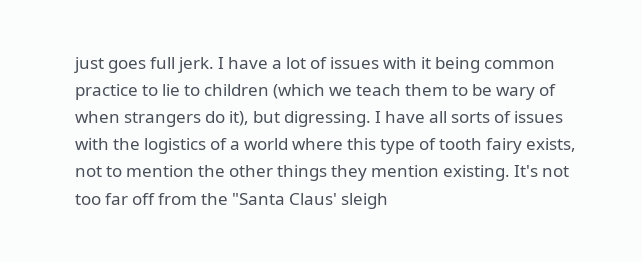just goes full jerk. I have a lot of issues with it being common practice to lie to children (which we teach them to be wary of when strangers do it), but digressing. I have all sorts of issues with the logistics of a world where this type of tooth fairy exists, not to mention the other things they mention existing. It's not too far off from the "Santa Claus' sleigh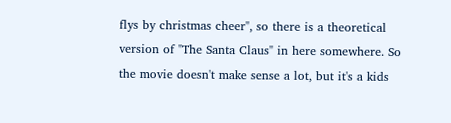flys by christmas cheer", so there is a theoretical version of "The Santa Claus" in here somewhere. So the movie doesn't make sense a lot, but it's a kids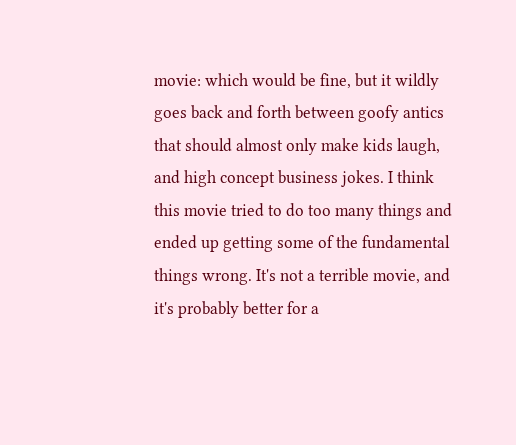movie: which would be fine, but it wildly goes back and forth between goofy antics that should almost only make kids laugh, and high concept business jokes. I think this movie tried to do too many things and ended up getting some of the fundamental things wrong. It's not a terrible movie, and it's probably better for a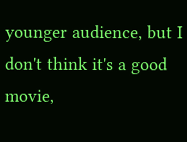younger audience, but I don't think it's a good movie,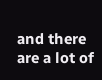and there are a lot of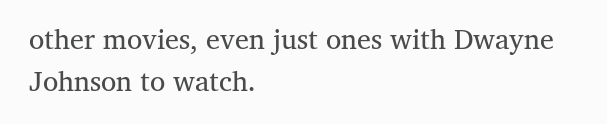other movies, even just ones with Dwayne Johnson to watch.